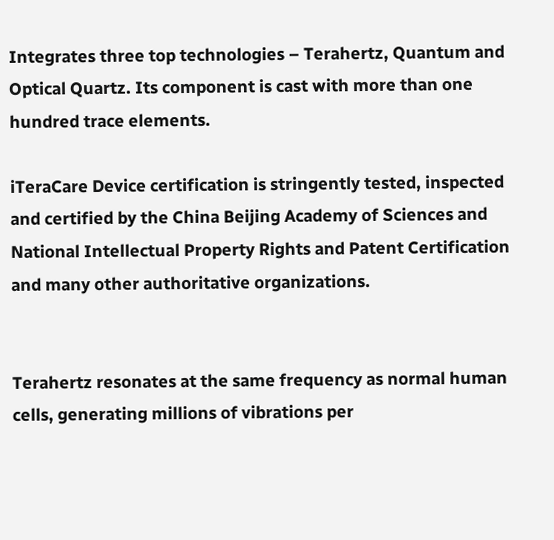Integrates three top technologies – Terahertz, Quantum and Optical Quartz. Its component is cast with more than one hundred trace elements.

iTeraCare Device certification is stringently tested, inspected and certified by the China Beijing Academy of Sciences and National Intellectual Property Rights and Patent Certification and many other authoritative organizations.


Terahertz resonates at the same frequency as normal human cells, generating millions of vibrations per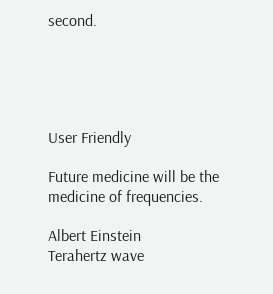second.





User Friendly

Future medicine will be the medicine of frequencies.

Albert Einstein
Terahertz wave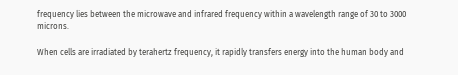frequency lies between the microwave and infrared frequency within a wavelength range of 30 to 3000 microns.

When cells are irradiated by terahertz frequency, it rapidly transfers energy into the human body and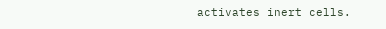activates inert cells.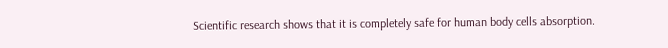Scientific research shows that it is completely safe for human body cells absorption.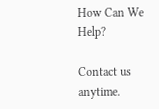How Can We Help?

Contact us anytime.